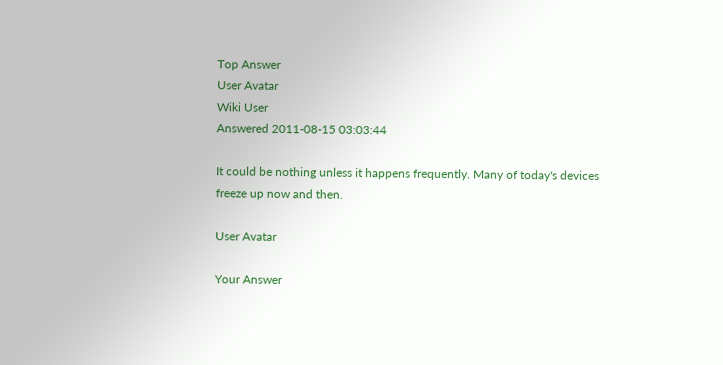Top Answer
User Avatar
Wiki User
Answered 2011-08-15 03:03:44

It could be nothing unless it happens frequently. Many of today's devices freeze up now and then.

User Avatar

Your Answer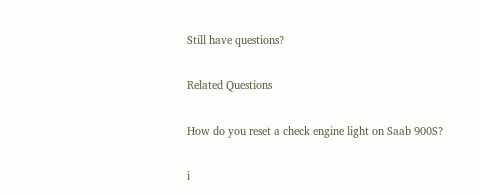Still have questions?

Related Questions

How do you reset a check engine light on Saab 900S?

i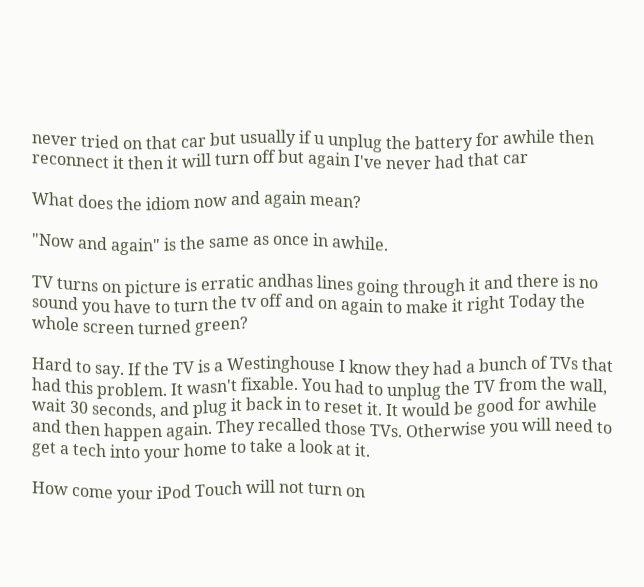never tried on that car but usually if u unplug the battery for awhile then reconnect it then it will turn off but again I've never had that car

What does the idiom now and again mean?

"Now and again" is the same as once in awhile.

TV turns on picture is erratic andhas lines going through it and there is no sound you have to turn the tv off and on again to make it right Today the whole screen turned green?

Hard to say. If the TV is a Westinghouse I know they had a bunch of TVs that had this problem. It wasn't fixable. You had to unplug the TV from the wall, wait 30 seconds, and plug it back in to reset it. It would be good for awhile and then happen again. They recalled those TVs. Otherwise you will need to get a tech into your home to take a look at it.

How come your iPod Touch will not turn on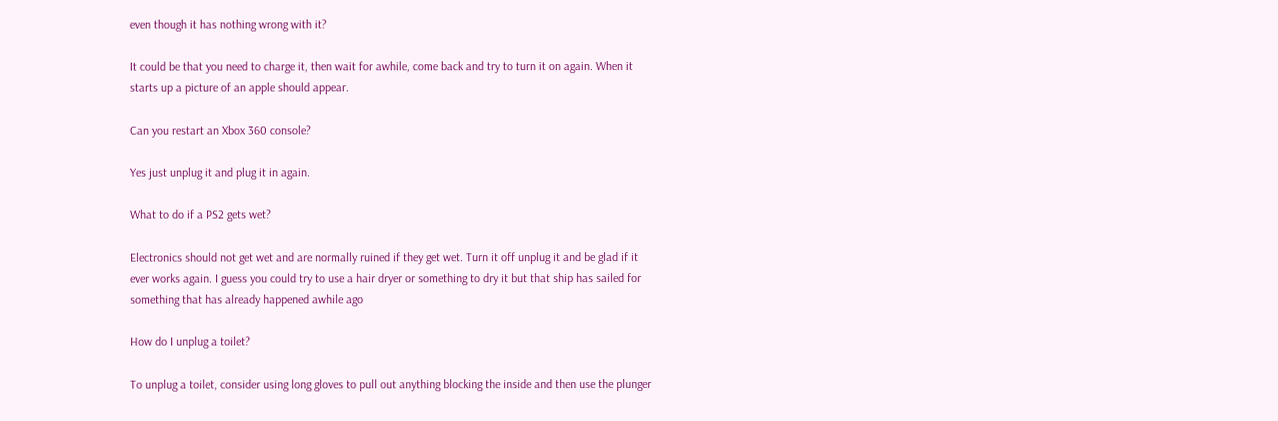even though it has nothing wrong with it?

It could be that you need to charge it, then wait for awhile, come back and try to turn it on again. When it starts up a picture of an apple should appear.

Can you restart an Xbox 360 console?

Yes just unplug it and plug it in again.

What to do if a PS2 gets wet?

Electronics should not get wet and are normally ruined if they get wet. Turn it off unplug it and be glad if it ever works again. I guess you could try to use a hair dryer or something to dry it but that ship has sailed for something that has already happened awhile ago

How do I unplug a toilet?

To unplug a toilet, consider using long gloves to pull out anything blocking the inside and then use the plunger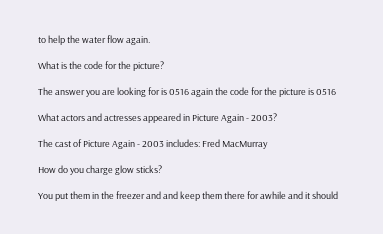to help the water flow again.

What is the code for the picture?

The answer you are looking for is 0516 again the code for the picture is 0516

What actors and actresses appeared in Picture Again - 2003?

The cast of Picture Again - 2003 includes: Fred MacMurray

How do you charge glow sticks?

You put them in the freezer and and keep them there for awhile and it should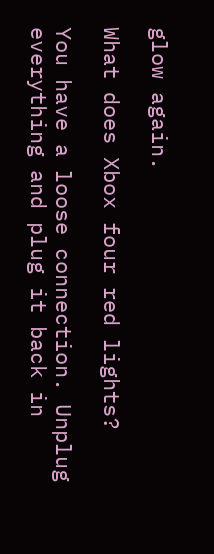glow again.

What does Xbox four red lights?

You have a loose connection. Unplug everything and plug it back in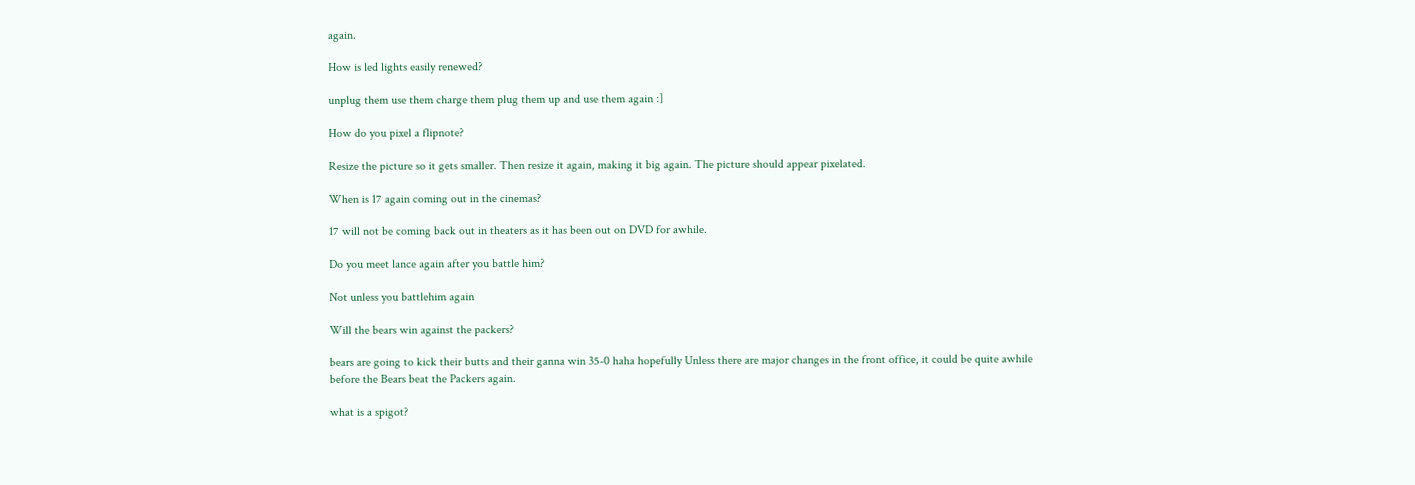again.

How is led lights easily renewed?

unplug them use them charge them plug them up and use them again :]

How do you pixel a flipnote?

Resize the picture so it gets smaller. Then resize it again, making it big again. The picture should appear pixelated.

When is 17 again coming out in the cinemas?

17 will not be coming back out in theaters as it has been out on DVD for awhile.

Do you meet lance again after you battle him?

Not unless you battlehim again

Will the bears win against the packers?

bears are going to kick their butts and their ganna win 35-0 haha hopefully Unless there are major changes in the front office, it could be quite awhile before the Bears beat the Packers again.

what is a spigot?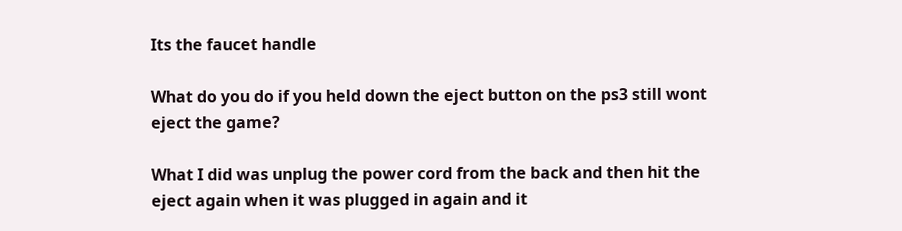Its the faucet handle

What do you do if you held down the eject button on the ps3 still wont eject the game?

What I did was unplug the power cord from the back and then hit the eject again when it was plugged in again and it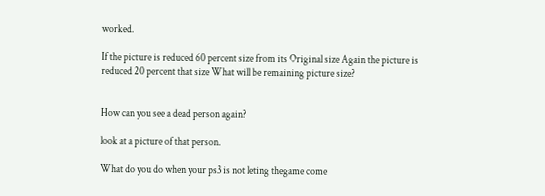worked.

If the picture is reduced 60 percent size from its Original size Again the picture is reduced 20 percent that size What will be remaining picture size?


How can you see a dead person again?

look at a picture of that person.

What do you do when your ps3 is not leting thegame come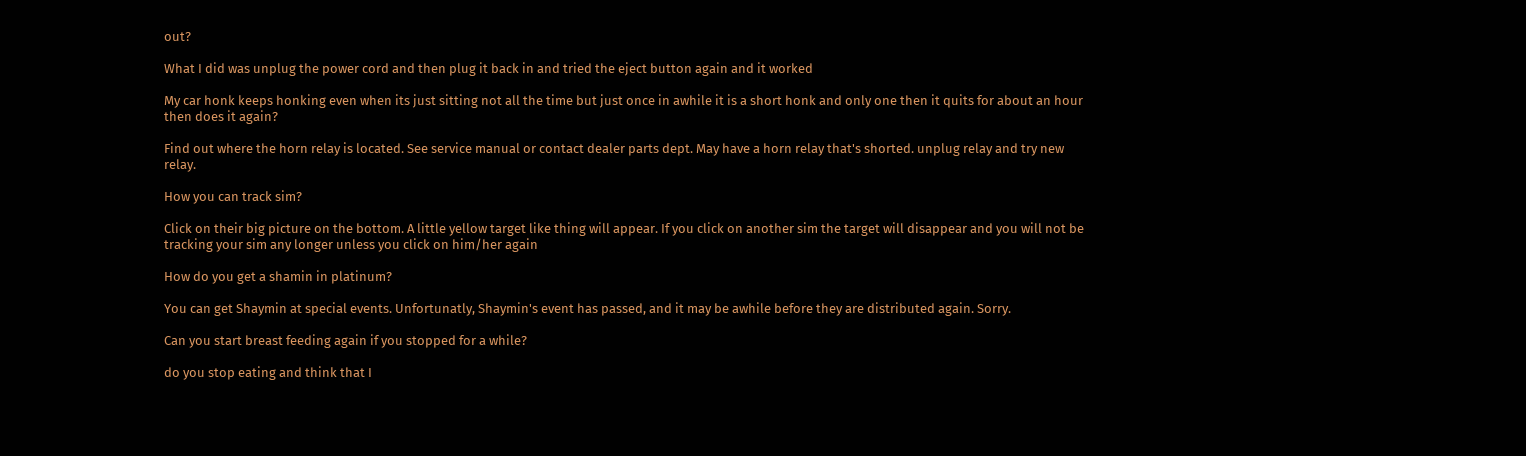out?

What I did was unplug the power cord and then plug it back in and tried the eject button again and it worked

My car honk keeps honking even when its just sitting not all the time but just once in awhile it is a short honk and only one then it quits for about an hour then does it again?

Find out where the horn relay is located. See service manual or contact dealer parts dept. May have a horn relay that's shorted. unplug relay and try new relay.

How you can track sim?

Click on their big picture on the bottom. A little yellow target like thing will appear. If you click on another sim the target will disappear and you will not be tracking your sim any longer unless you click on him/her again

How do you get a shamin in platinum?

You can get Shaymin at special events. Unfortunatly, Shaymin's event has passed, and it may be awhile before they are distributed again. Sorry.

Can you start breast feeding again if you stopped for a while?

do you stop eating and think that I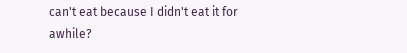can't eat because I didn't eat it for awhile?